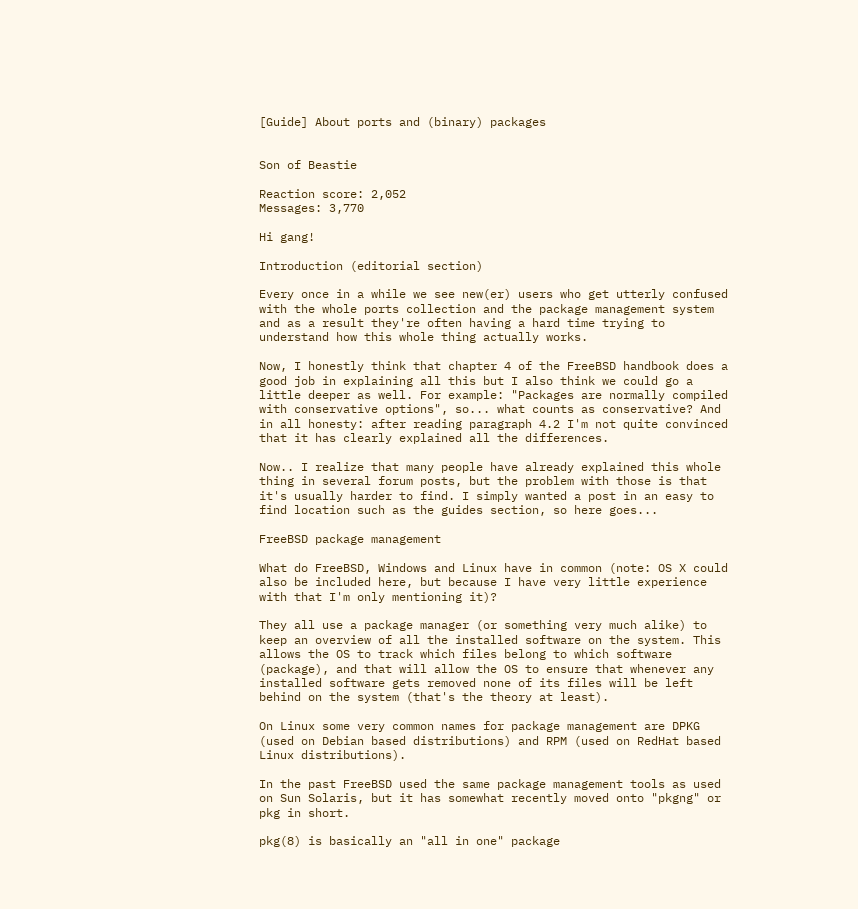[Guide] About ports and (binary) packages


Son of Beastie

Reaction score: 2,052
Messages: 3,770

Hi gang!

Introduction (editorial section)

Every once in a while we see new(er) users who get utterly confused with the whole ports collection and the package management system and as a result they're often having a hard time trying to understand how this whole thing actually works.

Now, I honestly think that chapter 4 of the FreeBSD handbook does a good job in explaining all this but I also think we could go a little deeper as well. For example: "Packages are normally compiled with conservative options", so... what counts as conservative? And in all honesty: after reading paragraph 4.2 I'm not quite convinced that it has clearly explained all the differences.

Now.. I realize that many people have already explained this whole thing in several forum posts, but the problem with those is that it's usually harder to find. I simply wanted a post in an easy to find location such as the guides section, so here goes...

FreeBSD package management

What do FreeBSD, Windows and Linux have in common (note: OS X could also be included here, but because I have very little experience with that I'm only mentioning it)?

They all use a package manager (or something very much alike) to keep an overview of all the installed software on the system. This allows the OS to track which files belong to which software (package), and that will allow the OS to ensure that whenever any installed software gets removed none of its files will be left behind on the system (that's the theory at least).

On Linux some very common names for package management are DPKG (used on Debian based distributions) and RPM (used on RedHat based Linux distributions).

In the past FreeBSD used the same package management tools as used on Sun Solaris, but it has somewhat recently moved onto "pkgng" or pkg in short.

pkg(8) is basically an "all in one" package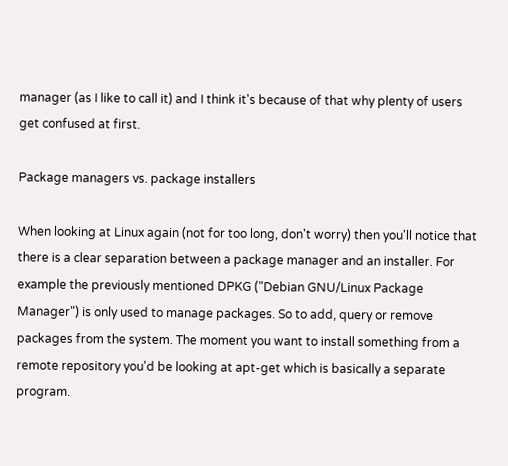manager (as I like to call it) and I think it's because of that why plenty of users get confused at first.

Package managers vs. package installers

When looking at Linux again (not for too long, don't worry) then you'll notice that there is a clear separation between a package manager and an installer. For example the previously mentioned DPKG ("Debian GNU/Linux Package Manager") is only used to manage packages. So to add, query or remove packages from the system. The moment you want to install something from a remote repository you'd be looking at apt-get which is basically a separate program.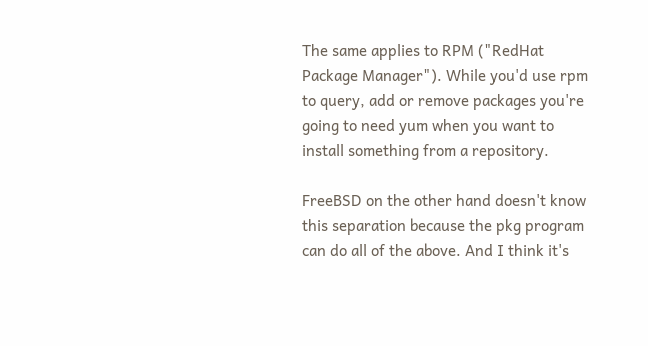The same applies to RPM ("RedHat Package Manager"). While you'd use rpm to query, add or remove packages you're going to need yum when you want to install something from a repository.

FreeBSD on the other hand doesn't know this separation because the pkg program can do all of the above. And I think it's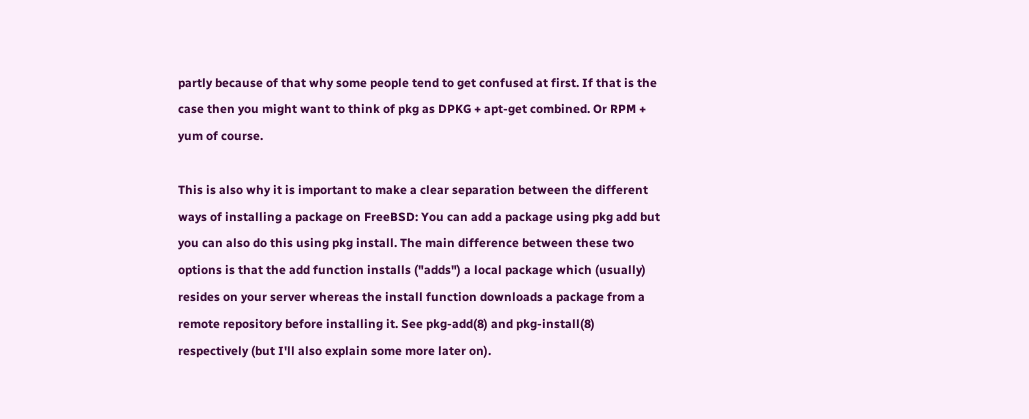partly because of that why some people tend to get confused at first. If that is the case then you might want to think of pkg as DPKG + apt-get combined. Or RPM + yum of course.

This is also why it is important to make a clear separation between the different ways of installing a package on FreeBSD: You can add a package using pkg add but you can also do this using pkg install. The main difference between these two options is that the add function installs ("adds") a local package which (usually) resides on your server whereas the install function downloads a package from a remote repository before installing it. See pkg-add(8) and pkg-install(8) respectively (but I'll also explain some more later on).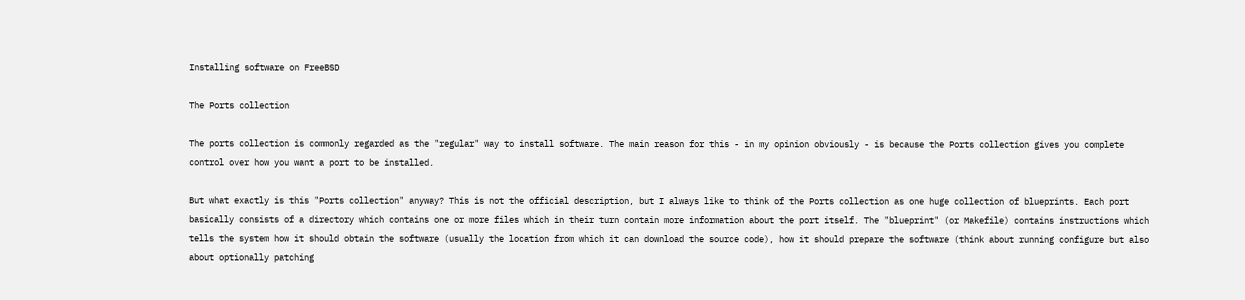Installing software on FreeBSD

The Ports collection

The ports collection is commonly regarded as the "regular" way to install software. The main reason for this - in my opinion obviously - is because the Ports collection gives you complete control over how you want a port to be installed.

But what exactly is this "Ports collection" anyway? This is not the official description, but I always like to think of the Ports collection as one huge collection of blueprints. Each port basically consists of a directory which contains one or more files which in their turn contain more information about the port itself. The "blueprint" (or Makefile) contains instructions which tells the system how it should obtain the software (usually the location from which it can download the source code), how it should prepare the software (think about running configure but also about optionally patching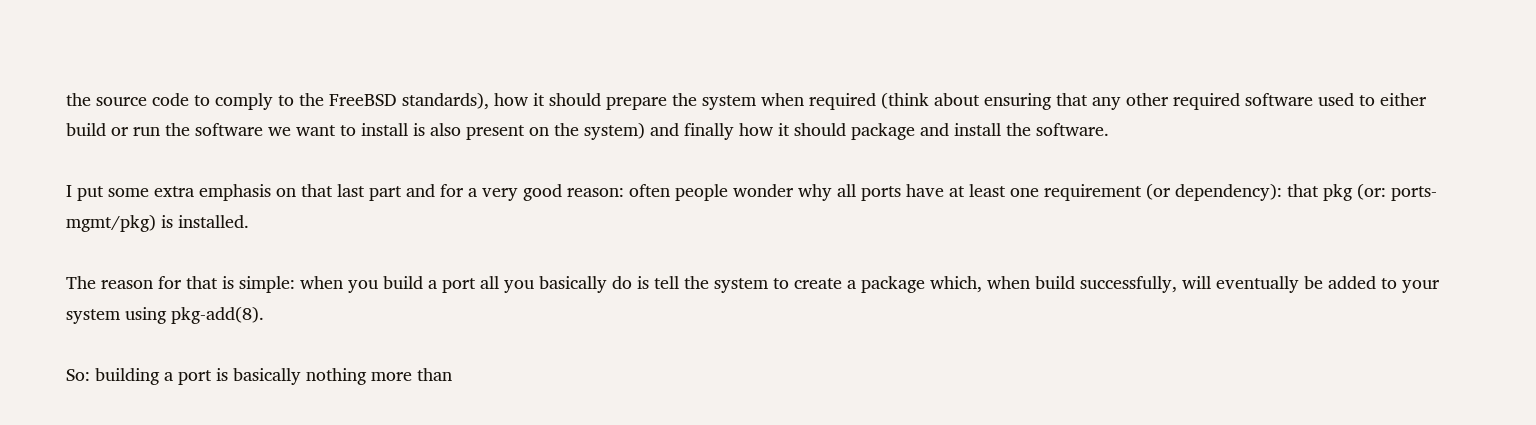the source code to comply to the FreeBSD standards), how it should prepare the system when required (think about ensuring that any other required software used to either build or run the software we want to install is also present on the system) and finally how it should package and install the software.

I put some extra emphasis on that last part and for a very good reason: often people wonder why all ports have at least one requirement (or dependency): that pkg (or: ports-mgmt/pkg) is installed.

The reason for that is simple: when you build a port all you basically do is tell the system to create a package which, when build successfully, will eventually be added to your system using pkg-add(8).

So: building a port is basically nothing more than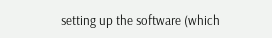setting up the software (which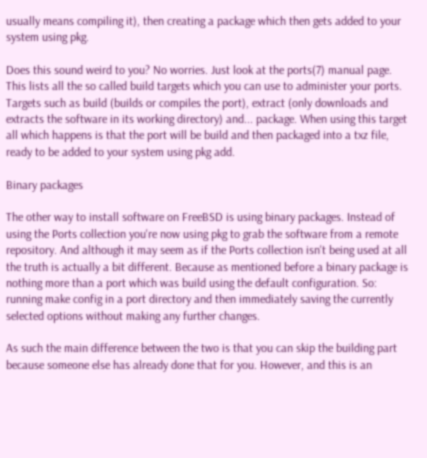usually means compiling it), then creating a package which then gets added to your system using pkg.

Does this sound weird to you? No worries. Just look at the ports(7) manual page. This lists all the so called build targets which you can use to administer your ports. Targets such as build (builds or compiles the port), extract (only downloads and extracts the software in its working directory) and... package. When using this target all which happens is that the port will be build and then packaged into a txz file, ready to be added to your system using pkg add.

Binary packages

The other way to install software on FreeBSD is using binary packages. Instead of using the Ports collection you're now using pkg to grab the software from a remote repository. And although it may seem as if the Ports collection isn't being used at all the truth is actually a bit different. Because as mentioned before a binary package is nothing more than a port which was build using the default configuration. So: running make config in a port directory and then immediately saving the currently selected options without making any further changes.

As such the main difference between the two is that you can skip the building part because someone else has already done that for you. However, and this is an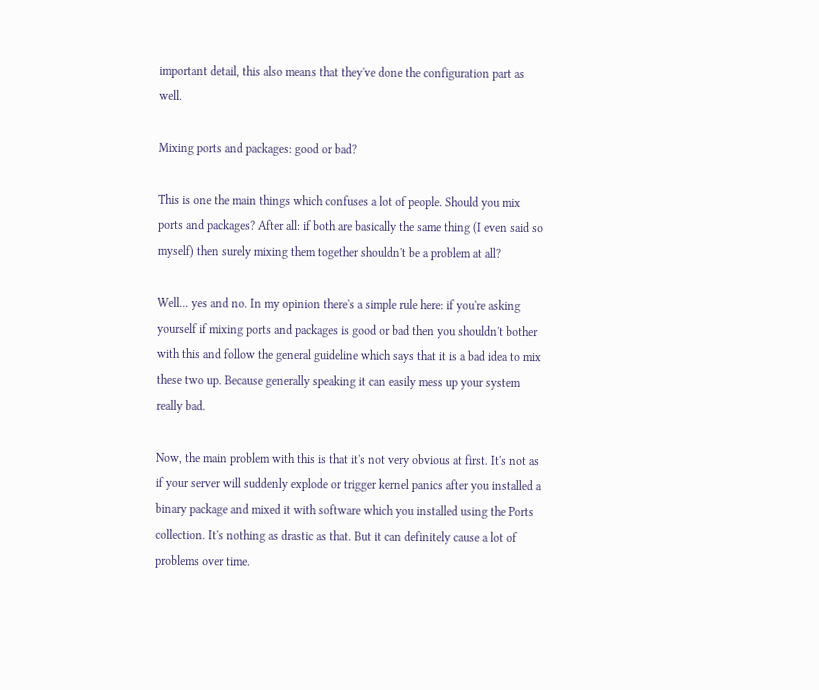important detail, this also means that they've done the configuration part as well.

Mixing ports and packages: good or bad?

This is one the main things which confuses a lot of people. Should you mix ports and packages? After all: if both are basically the same thing (I even said so myself) then surely mixing them together shouldn't be a problem at all?

Well... yes and no. In my opinion there's a simple rule here: if you're asking yourself if mixing ports and packages is good or bad then you shouldn't bother with this and follow the general guideline which says that it is a bad idea to mix these two up. Because generally speaking it can easily mess up your system really bad.

Now, the main problem with this is that it's not very obvious at first. It's not as if your server will suddenly explode or trigger kernel panics after you installed a binary package and mixed it with software which you installed using the Ports collection. It's nothing as drastic as that. But it can definitely cause a lot of problems over time.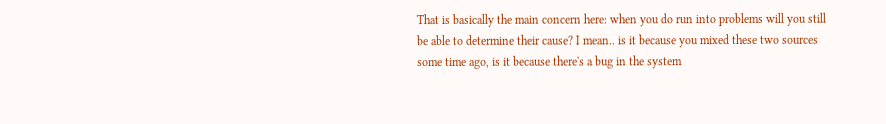That is basically the main concern here: when you do run into problems will you still be able to determine their cause? I mean.. is it because you mixed these two sources some time ago, is it because there's a bug in the system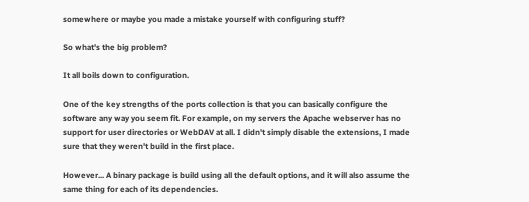somewhere or maybe you made a mistake yourself with configuring stuff?

So what's the big problem?

It all boils down to configuration.

One of the key strengths of the ports collection is that you can basically configure the software any way you seem fit. For example, on my servers the Apache webserver has no support for user directories or WebDAV at all. I didn't simply disable the extensions, I made sure that they weren't build in the first place.

However... A binary package is build using all the default options, and it will also assume the same thing for each of its dependencies.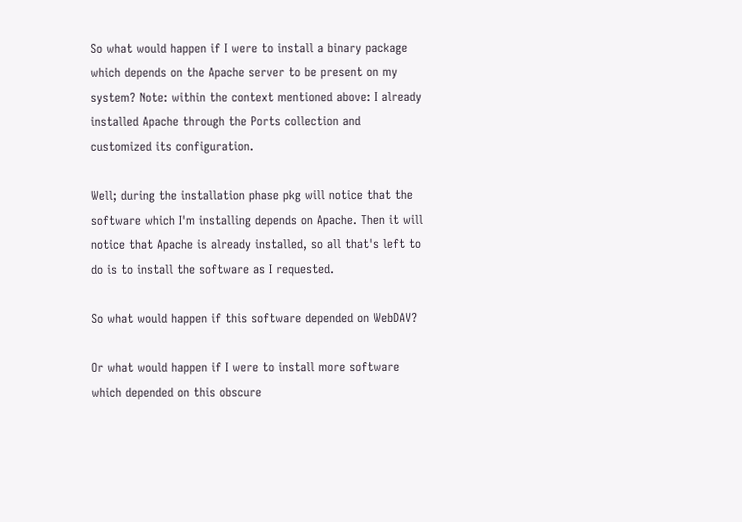So what would happen if I were to install a binary package which depends on the Apache server to be present on my system? Note: within the context mentioned above: I already installed Apache through the Ports collection and customized its configuration.

Well; during the installation phase pkg will notice that the software which I'm installing depends on Apache. Then it will notice that Apache is already installed, so all that's left to do is to install the software as I requested.

So what would happen if this software depended on WebDAV?

Or what would happen if I were to install more software which depended on this obscure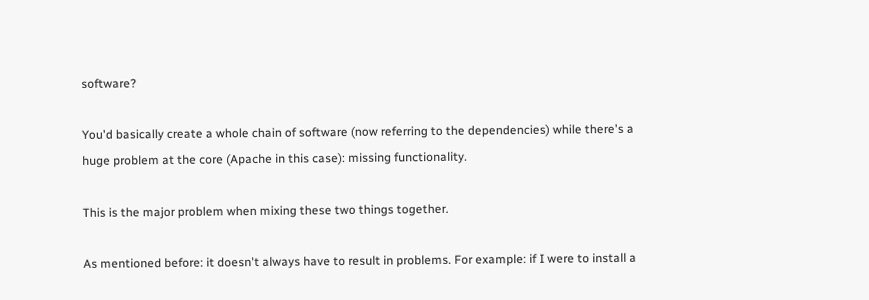software?

You'd basically create a whole chain of software (now referring to the dependencies) while there's a huge problem at the core (Apache in this case): missing functionality.

This is the major problem when mixing these two things together.

As mentioned before: it doesn't always have to result in problems. For example: if I were to install a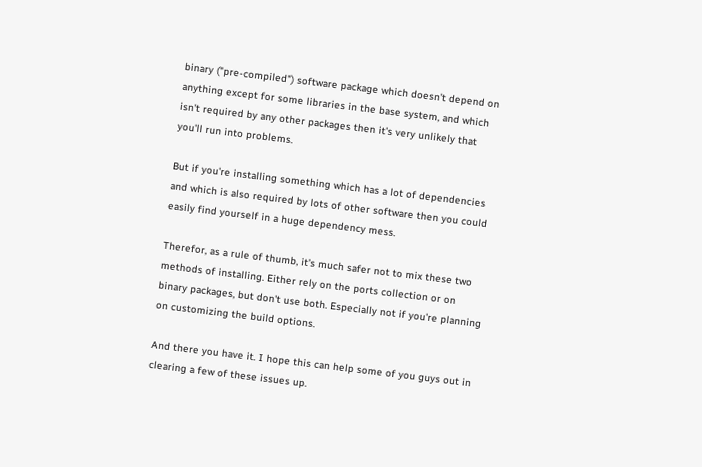binary ("pre-compiled") software package which doesn't depend on anything except for some libraries in the base system, and which isn't required by any other packages then it's very unlikely that you'll run into problems.

But if you're installing something which has a lot of dependencies and which is also required by lots of other software then you could easily find yourself in a huge dependency mess.

Therefor, as a rule of thumb, it's much safer not to mix these two methods of installing. Either rely on the ports collection or on binary packages, but don't use both. Especially not if you're planning on customizing the build options.

And there you have it. I hope this can help some of you guys out in clearing a few of these issues up.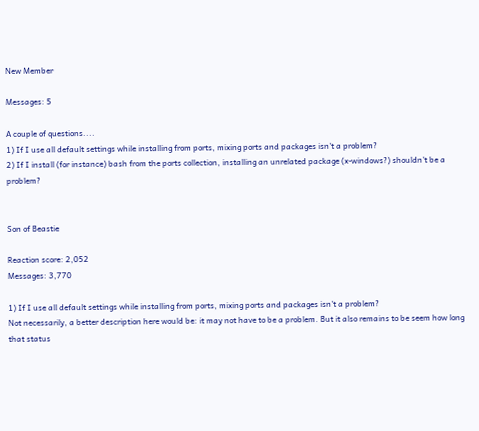New Member

Messages: 5

A couple of questions....
1) If I use all default settings while installing from ports, mixing ports and packages isn't a problem?
2) If I install (for instance) bash from the ports collection, installing an unrelated package (x-windows?) shouldn't be a problem?


Son of Beastie

Reaction score: 2,052
Messages: 3,770

1) If I use all default settings while installing from ports, mixing ports and packages isn't a problem?
Not necessarily, a better description here would be: it may not have to be a problem. But it also remains to be seem how long that status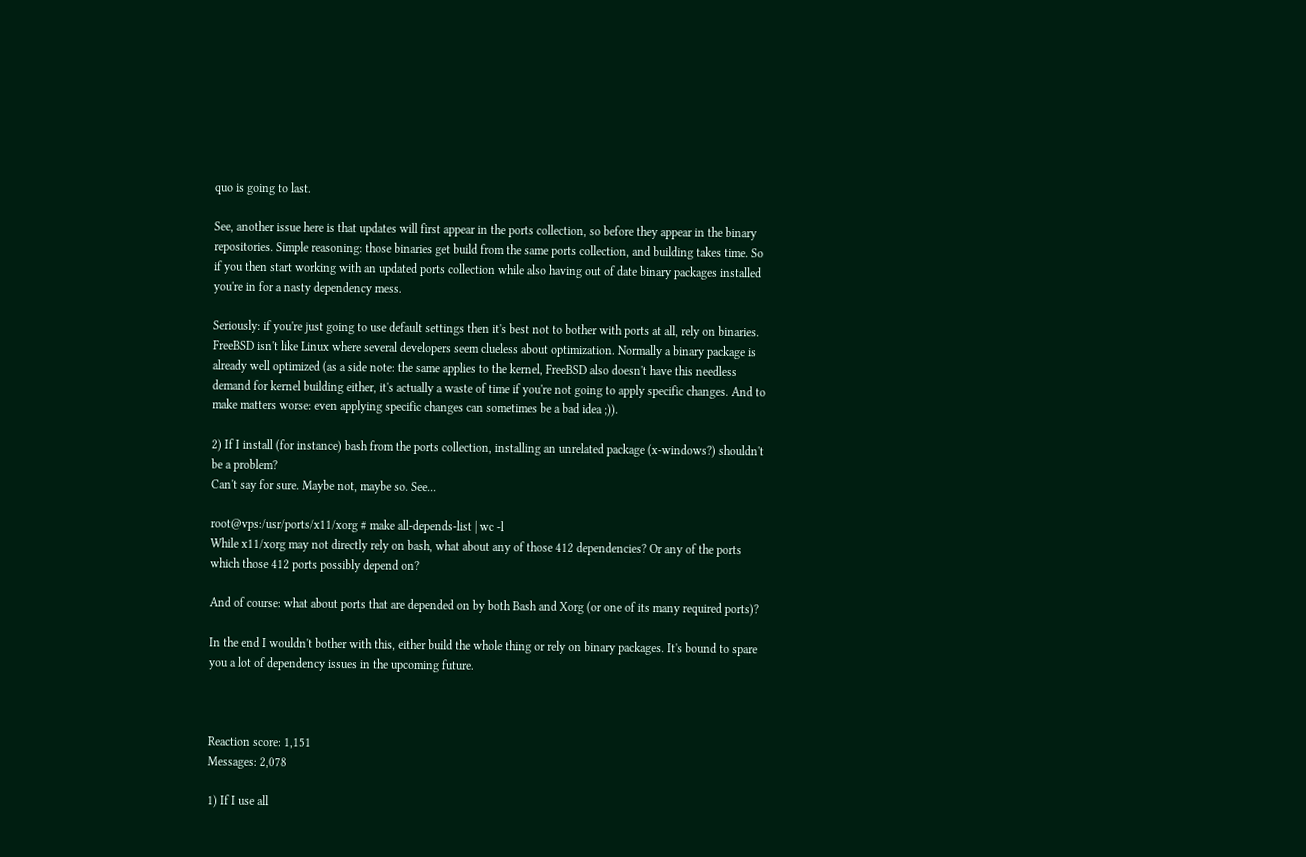quo is going to last.

See, another issue here is that updates will first appear in the ports collection, so before they appear in the binary repositories. Simple reasoning: those binaries get build from the same ports collection, and building takes time. So if you then start working with an updated ports collection while also having out of date binary packages installed you're in for a nasty dependency mess.

Seriously: if you're just going to use default settings then it's best not to bother with ports at all, rely on binaries. FreeBSD isn't like Linux where several developers seem clueless about optimization. Normally a binary package is already well optimized (as a side note: the same applies to the kernel, FreeBSD also doesn't have this needless demand for kernel building either, it's actually a waste of time if you're not going to apply specific changes. And to make matters worse: even applying specific changes can sometimes be a bad idea ;)).

2) If I install (for instance) bash from the ports collection, installing an unrelated package (x-windows?) shouldn't be a problem?
Can't say for sure. Maybe not, maybe so. See...

root@vps:/usr/ports/x11/xorg # make all-depends-list | wc -l
While x11/xorg may not directly rely on bash, what about any of those 412 dependencies? Or any of the ports which those 412 ports possibly depend on?

And of course: what about ports that are depended on by both Bash and Xorg (or one of its many required ports)?

In the end I wouldn't bother with this, either build the whole thing or rely on binary packages. It's bound to spare you a lot of dependency issues in the upcoming future.



Reaction score: 1,151
Messages: 2,078

1) If I use all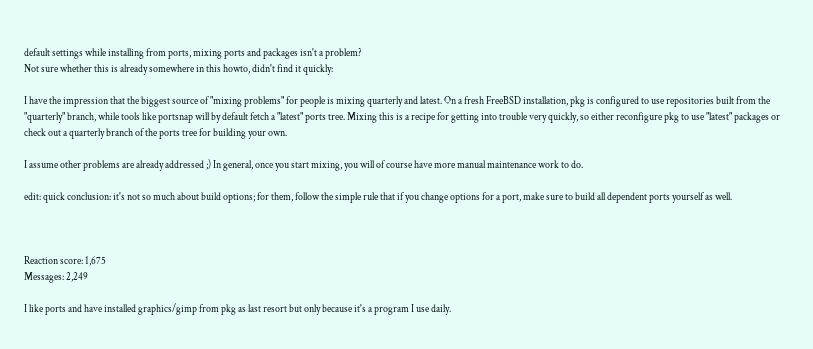default settings while installing from ports, mixing ports and packages isn't a problem?
Not sure whether this is already somewhere in this howto, didn't find it quickly:

I have the impression that the biggest source of "mixing problems" for people is mixing quarterly and latest. On a fresh FreeBSD installation, pkg is configured to use repositories built from the "quarterly" branch, while tools like portsnap will by default fetch a "latest" ports tree. Mixing this is a recipe for getting into trouble very quickly, so either reconfigure pkg to use "latest" packages or check out a quarterly branch of the ports tree for building your own.

I assume other problems are already addressed ;) In general, once you start mixing, you will of course have more manual maintenance work to do.

edit: quick conclusion: it's not so much about build options; for them, follow the simple rule that if you change options for a port, make sure to build all dependent ports yourself as well.



Reaction score: 1,675
Messages: 2,249

I like ports and have installed graphics/gimp from pkg as last resort but only because it's a program I use daily.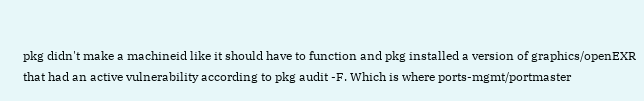pkg didn't make a machineid like it should have to function and pkg installed a version of graphics/openEXR that had an active vulnerability according to pkg audit -F. Which is where ports-mgmt/portmaster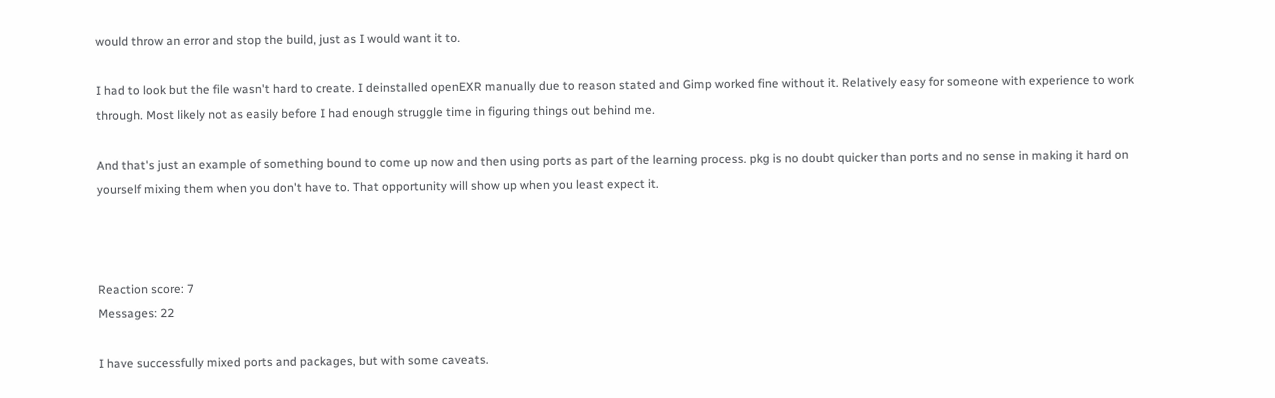would throw an error and stop the build, just as I would want it to.

I had to look but the file wasn't hard to create. I deinstalled openEXR manually due to reason stated and Gimp worked fine without it. Relatively easy for someone with experience to work through. Most likely not as easily before I had enough struggle time in figuring things out behind me.

And that's just an example of something bound to come up now and then using ports as part of the learning process. pkg is no doubt quicker than ports and no sense in making it hard on yourself mixing them when you don't have to. That opportunity will show up when you least expect it.



Reaction score: 7
Messages: 22

I have successfully mixed ports and packages, but with some caveats.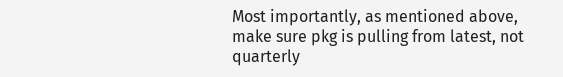Most importantly, as mentioned above, make sure pkg is pulling from latest, not quarterly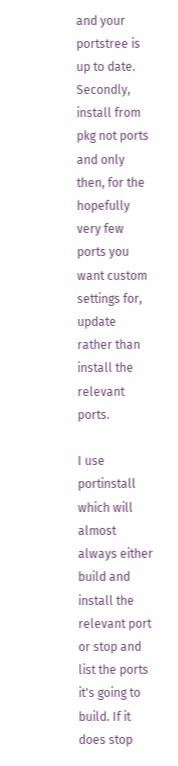and your portstree is up to date. Secondly, install from pkg not ports and only then, for the hopefully very few ports you want custom settings for, update rather than install the relevant ports.

I use portinstall which will almost always either build and install the relevant port or stop and list the ports it's going to build. If it does stop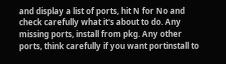and display a list of ports, hit N for No and check carefully what it's about to do. Any missing ports, install from pkg. Any other ports, think carefully if you want portinstall to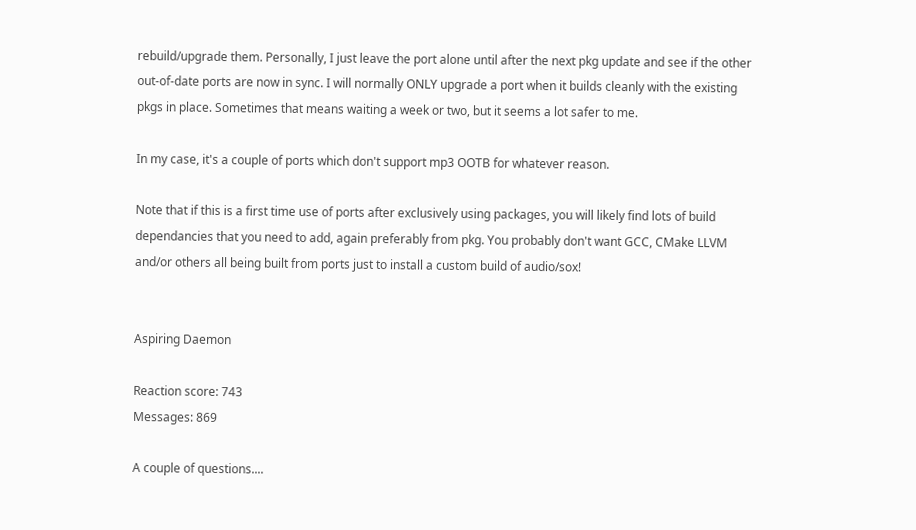rebuild/upgrade them. Personally, I just leave the port alone until after the next pkg update and see if the other out-of-date ports are now in sync. I will normally ONLY upgrade a port when it builds cleanly with the existing pkgs in place. Sometimes that means waiting a week or two, but it seems a lot safer to me.

In my case, it's a couple of ports which don't support mp3 OOTB for whatever reason.

Note that if this is a first time use of ports after exclusively using packages, you will likely find lots of build dependancies that you need to add, again preferably from pkg. You probably don't want GCC, CMake LLVM and/or others all being built from ports just to install a custom build of audio/sox!


Aspiring Daemon

Reaction score: 743
Messages: 869

A couple of questions....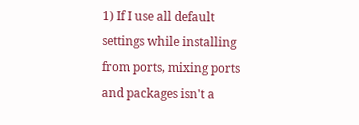1) If I use all default settings while installing from ports, mixing ports and packages isn't a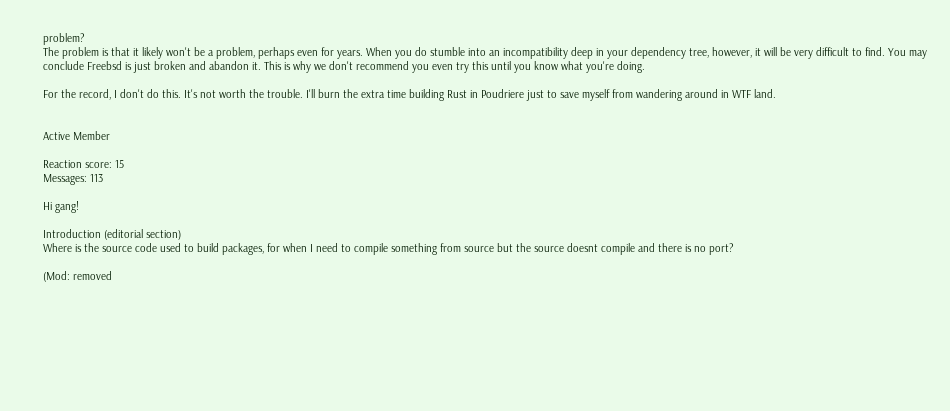problem?
The problem is that it likely won't be a problem, perhaps even for years. When you do stumble into an incompatibility deep in your dependency tree, however, it will be very difficult to find. You may conclude Freebsd is just broken and abandon it. This is why we don't recommend you even try this until you know what you're doing.

For the record, I don't do this. It's not worth the trouble. I'll burn the extra time building Rust in Poudriere just to save myself from wandering around in WTF land.


Active Member

Reaction score: 15
Messages: 113

Hi gang!

Introduction (editorial section)
Where is the source code used to build packages, for when I need to compile something from source but the source doesnt compile and there is no port?

(Mod: removed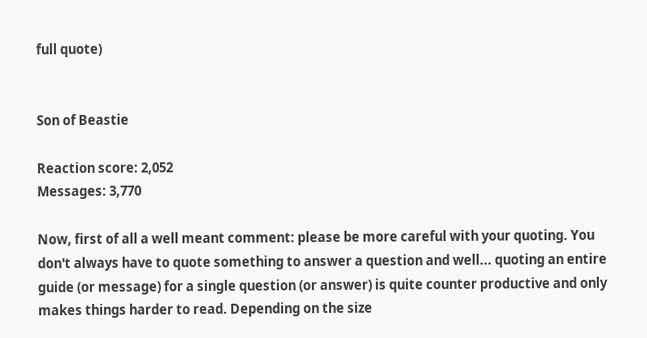full quote)


Son of Beastie

Reaction score: 2,052
Messages: 3,770

Now, first of all a well meant comment: please be more careful with your quoting. You don't always have to quote something to answer a question and well... quoting an entire guide (or message) for a single question (or answer) is quite counter productive and only makes things harder to read. Depending on the size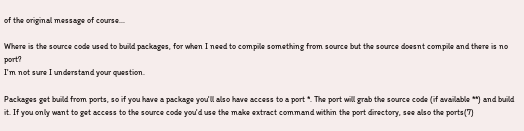of the original message of course...

Where is the source code used to build packages, for when I need to compile something from source but the source doesnt compile and there is no port?
I'm not sure I understand your question.

Packages get build from ports, so if you have a package you'll also have access to a port *. The port will grab the source code (if available **) and build it. If you only want to get access to the source code you'd use the make extract command within the port directory, see also the ports(7)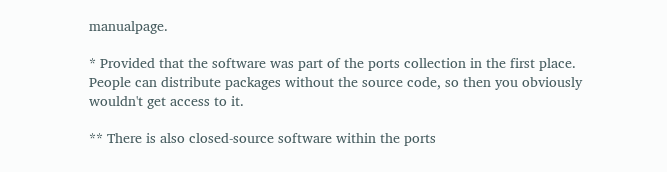manualpage.

* Provided that the software was part of the ports collection in the first place. People can distribute packages without the source code, so then you obviously wouldn't get access to it.

** There is also closed-source software within the ports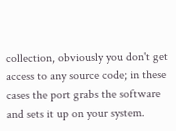collection, obviously you don't get access to any source code; in these cases the port grabs the software and sets it up on your system.